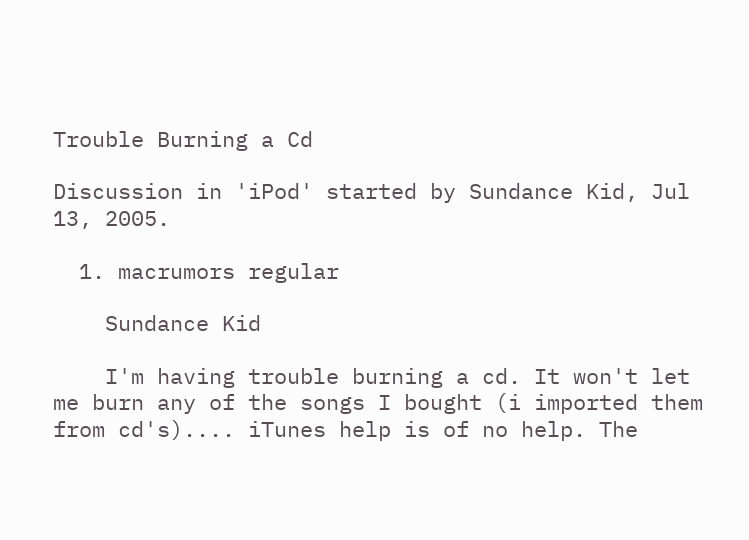Trouble Burning a Cd

Discussion in 'iPod' started by Sundance Kid, Jul 13, 2005.

  1. macrumors regular

    Sundance Kid

    I'm having trouble burning a cd. It won't let me burn any of the songs I bought (i imported them from cd's).... iTunes help is of no help. The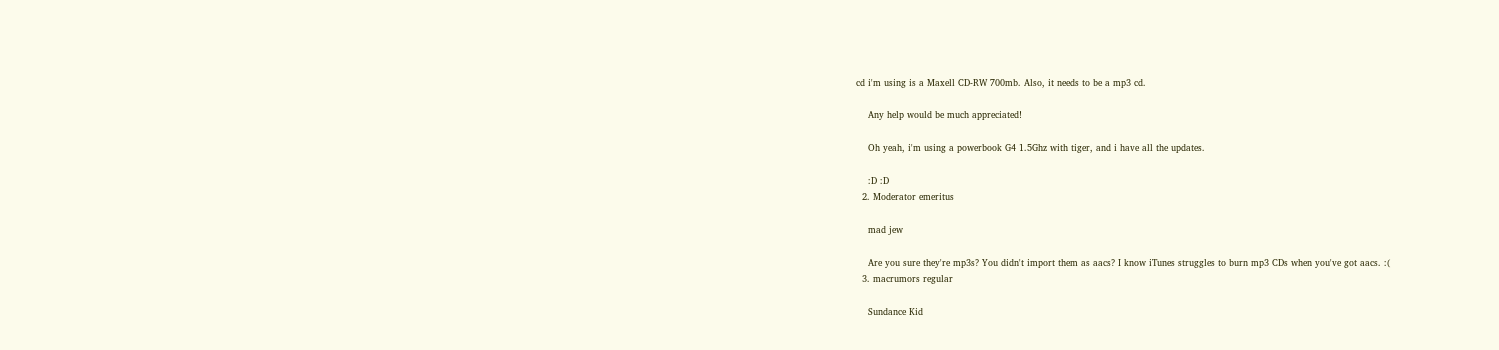cd i'm using is a Maxell CD-RW 700mb. Also, it needs to be a mp3 cd.

    Any help would be much appreciated!

    Oh yeah, i'm using a powerbook G4 1.5Ghz with tiger, and i have all the updates.

    :D :D
  2. Moderator emeritus

    mad jew

    Are you sure they're mp3s? You didn't import them as aacs? I know iTunes struggles to burn mp3 CDs when you've got aacs. :(
  3. macrumors regular

    Sundance Kid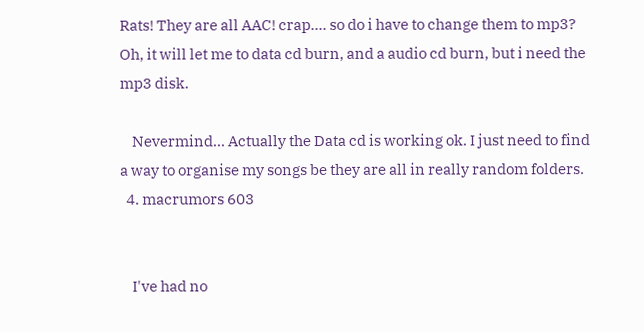Rats! They are all AAC! crap.... so do i have to change them to mp3? Oh, it will let me to data cd burn, and a audio cd burn, but i need the mp3 disk.

    Nevermind... Actually the Data cd is working ok. I just need to find a way to organise my songs be they are all in really random folders.
  4. macrumors 603


    I've had no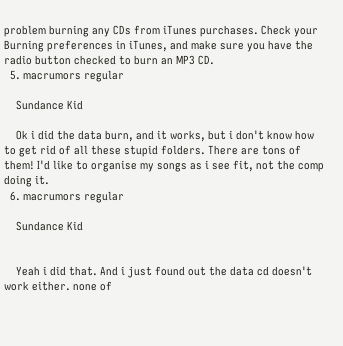problem burning any CDs from iTunes purchases. Check your Burning preferences in iTunes, and make sure you have the radio button checked to burn an MP3 CD.
  5. macrumors regular

    Sundance Kid

    Ok i did the data burn, and it works, but i don't know how to get rid of all these stupid folders. There are tons of them! I'd like to organise my songs as i see fit, not the comp doing it.
  6. macrumors regular

    Sundance Kid


    Yeah i did that. And i just found out the data cd doesn't work either. none of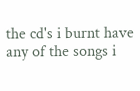the cd's i burnt have any of the songs i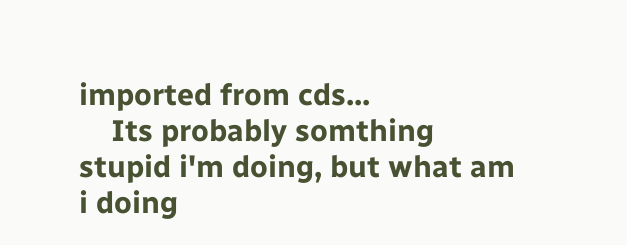imported from cds...
    Its probably somthing stupid i'm doing, but what am i doing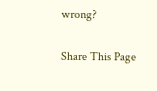wrong?

Share This Page